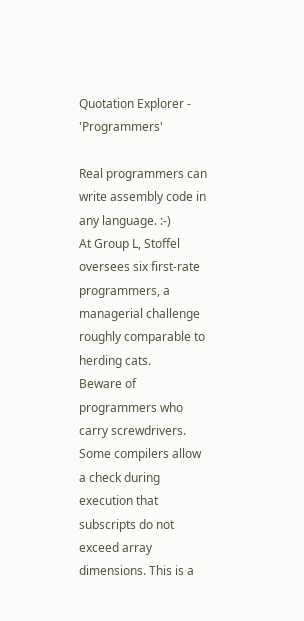Quotation Explorer - 'Programmers'

Real programmers can write assembly code in any language. :-)
At Group L, Stoffel oversees six first-rate programmers, a managerial challenge roughly comparable to herding cats.
Beware of programmers who carry screwdrivers.
Some compilers allow a check during execution that subscripts do not exceed array dimensions. This is a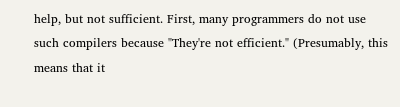help, but not sufficient. First, many programmers do not use such compilers because "They're not efficient." (Presumably, this means that it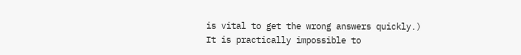is vital to get the wrong answers quickly.)
It is practically impossible to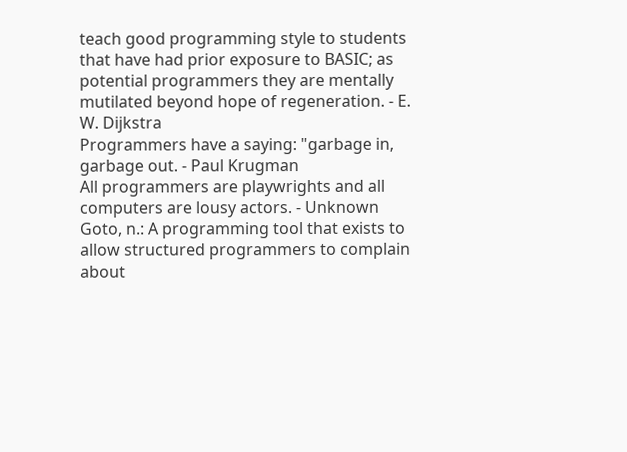teach good programming style to students that have had prior exposure to BASIC; as potential programmers they are mentally mutilated beyond hope of regeneration. - E. W. Dijkstra
Programmers have a saying: "garbage in, garbage out. - Paul Krugman
All programmers are playwrights and all computers are lousy actors. - Unknown
Goto, n.: A programming tool that exists to allow structured programmers to complain about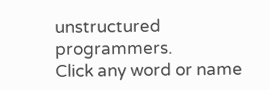unstructured programmers.
Click any word or name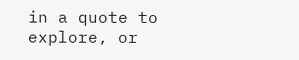in a quote to explore, or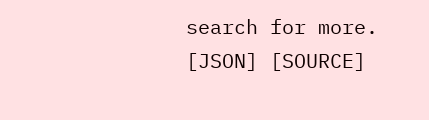search for more. [JSON] [SOURCE]